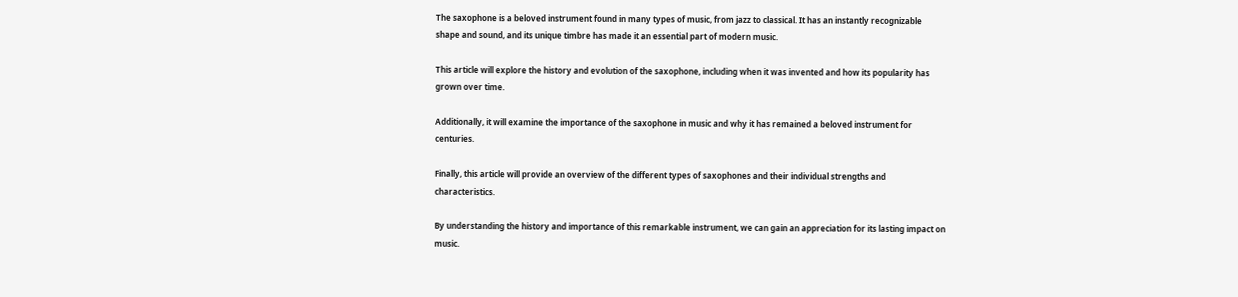The saxophone is a beloved instrument found in many types of music, from jazz to classical. It has an instantly recognizable shape and sound, and its unique timbre has made it an essential part of modern music.

This article will explore the history and evolution of the saxophone, including when it was invented and how its popularity has grown over time.

Additionally, it will examine the importance of the saxophone in music and why it has remained a beloved instrument for centuries.

Finally, this article will provide an overview of the different types of saxophones and their individual strengths and characteristics.

By understanding the history and importance of this remarkable instrument, we can gain an appreciation for its lasting impact on music.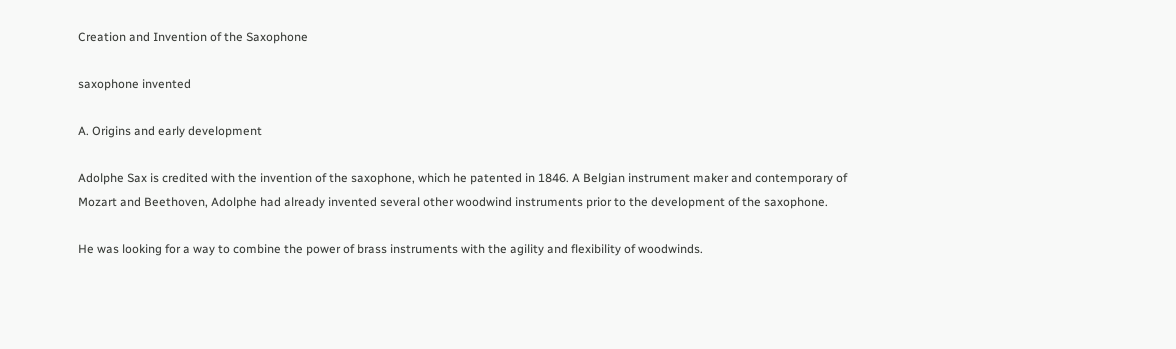Creation and Invention of the Saxophone

saxophone invented

A. Origins and early development

Adolphe Sax is credited with the invention of the saxophone, which he patented in 1846. A Belgian instrument maker and contemporary of Mozart and Beethoven, Adolphe had already invented several other woodwind instruments prior to the development of the saxophone.

He was looking for a way to combine the power of brass instruments with the agility and flexibility of woodwinds.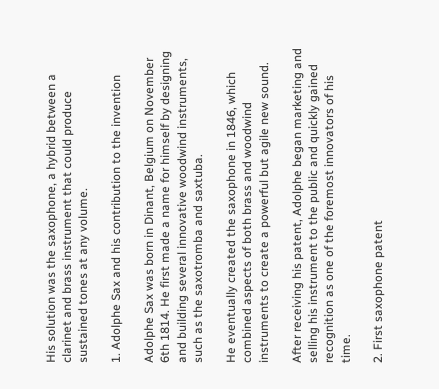His solution was the saxophone, a hybrid between a clarinet and brass instrument that could produce sustained tones at any volume.

1. Adolphe Sax and his contribution to the invention

Adolphe Sax was born in Dinant, Belgium on November 6th 1814. He first made a name for himself by designing and building several innovative woodwind instruments, such as the saxotromba and saxtuba.

He eventually created the saxophone in 1846, which combined aspects of both brass and woodwind instruments to create a powerful but agile new sound.

After receiving his patent, Adolphe began marketing and selling his instrument to the public and quickly gained recognition as one of the foremost innovators of his time.

2. First saxophone patent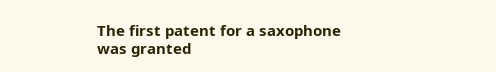The first patent for a saxophone was granted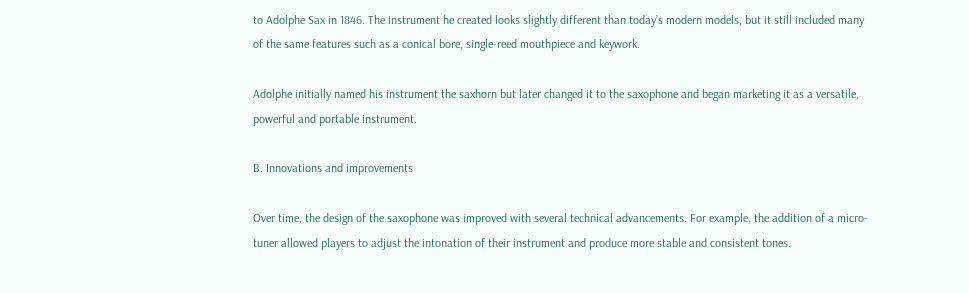to Adolphe Sax in 1846. The instrument he created looks slightly different than today’s modern models, but it still included many of the same features such as a conical bore, single-reed mouthpiece and keywork.

Adolphe initially named his instrument the saxhorn but later changed it to the saxophone and began marketing it as a versatile, powerful and portable instrument.

B. Innovations and improvements

Over time, the design of the saxophone was improved with several technical advancements. For example, the addition of a micro-tuner allowed players to adjust the intonation of their instrument and produce more stable and consistent tones.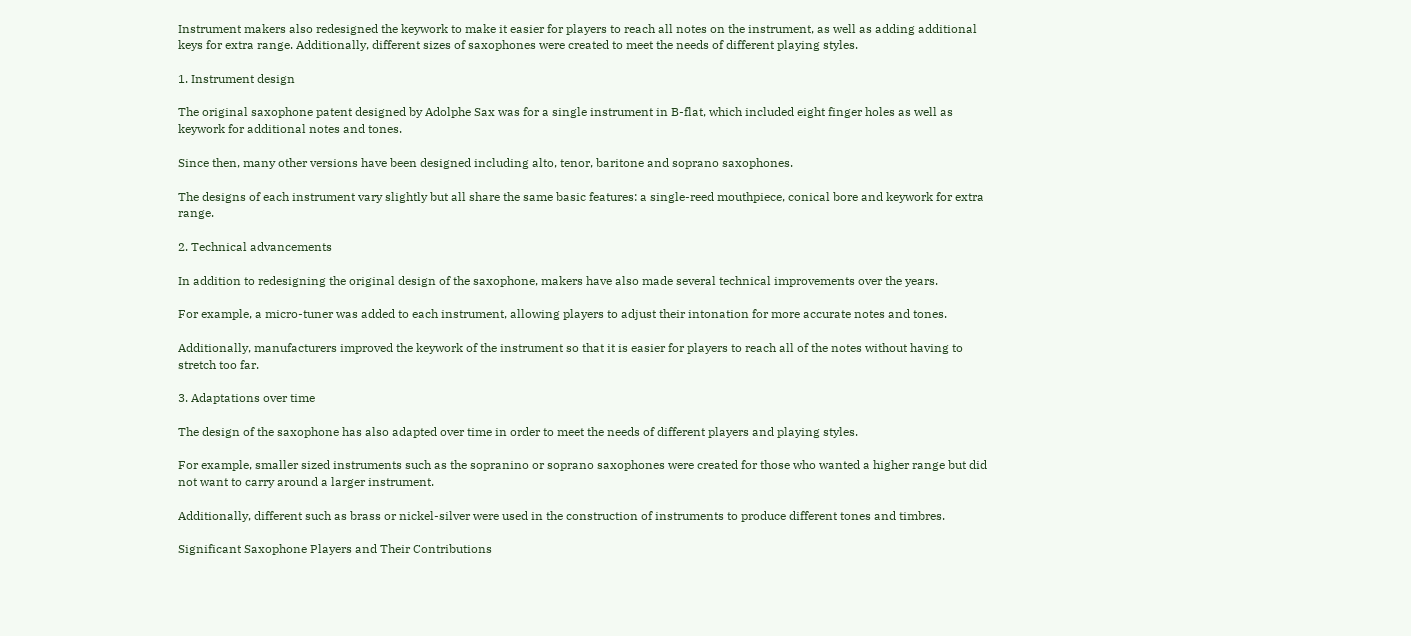Instrument makers also redesigned the keywork to make it easier for players to reach all notes on the instrument, as well as adding additional keys for extra range. Additionally, different sizes of saxophones were created to meet the needs of different playing styles.

1. Instrument design

The original saxophone patent designed by Adolphe Sax was for a single instrument in B-flat, which included eight finger holes as well as keywork for additional notes and tones.

Since then, many other versions have been designed including alto, tenor, baritone and soprano saxophones.

The designs of each instrument vary slightly but all share the same basic features: a single-reed mouthpiece, conical bore and keywork for extra range.

2. Technical advancements

In addition to redesigning the original design of the saxophone, makers have also made several technical improvements over the years.

For example, a micro-tuner was added to each instrument, allowing players to adjust their intonation for more accurate notes and tones.

Additionally, manufacturers improved the keywork of the instrument so that it is easier for players to reach all of the notes without having to stretch too far.

3. Adaptations over time

The design of the saxophone has also adapted over time in order to meet the needs of different players and playing styles.

For example, smaller sized instruments such as the sopranino or soprano saxophones were created for those who wanted a higher range but did not want to carry around a larger instrument.

Additionally, different such as brass or nickel-silver were used in the construction of instruments to produce different tones and timbres.

Significant Saxophone Players and Their Contributions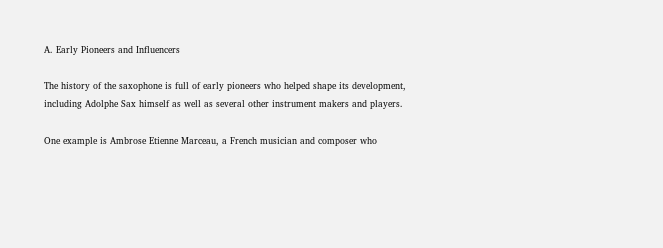A. Early Pioneers and Influencers

The history of the saxophone is full of early pioneers who helped shape its development, including Adolphe Sax himself as well as several other instrument makers and players.

One example is Ambrose Etienne Marceau, a French musician and composer who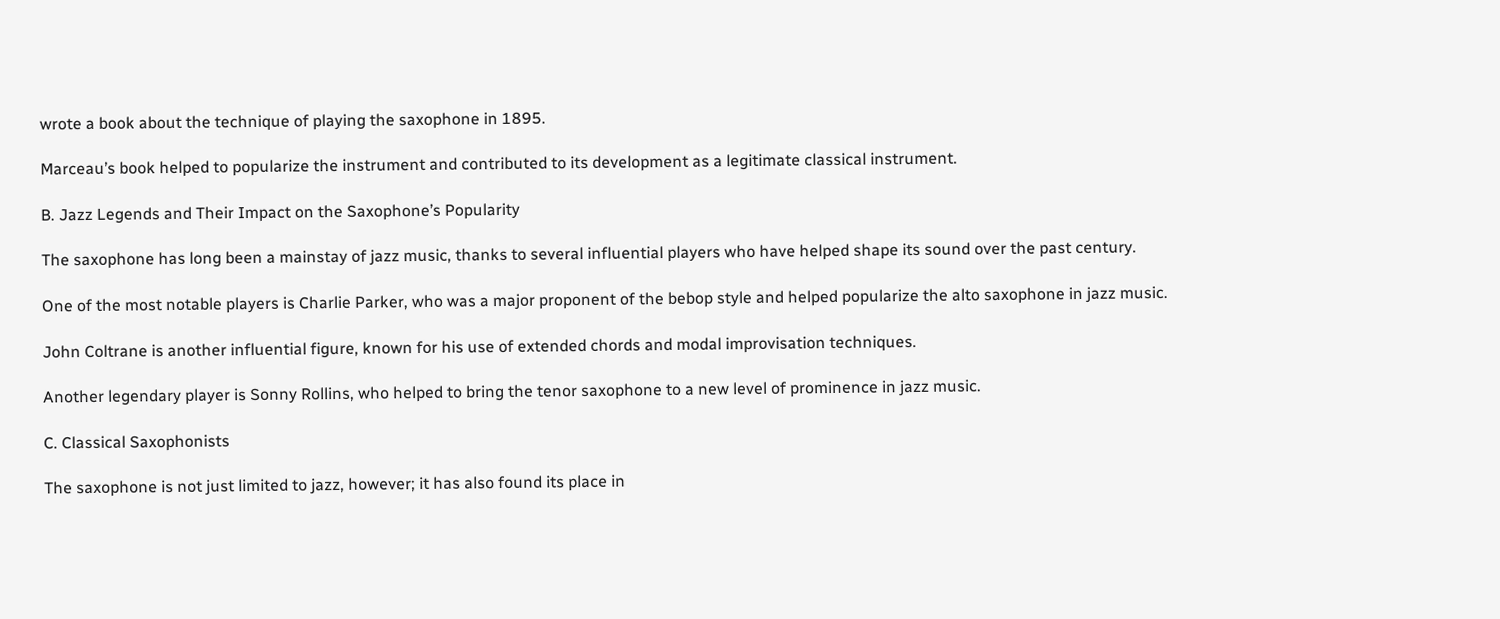wrote a book about the technique of playing the saxophone in 1895.

Marceau’s book helped to popularize the instrument and contributed to its development as a legitimate classical instrument.

B. Jazz Legends and Their Impact on the Saxophone’s Popularity

The saxophone has long been a mainstay of jazz music, thanks to several influential players who have helped shape its sound over the past century.

One of the most notable players is Charlie Parker, who was a major proponent of the bebop style and helped popularize the alto saxophone in jazz music.

John Coltrane is another influential figure, known for his use of extended chords and modal improvisation techniques.

Another legendary player is Sonny Rollins, who helped to bring the tenor saxophone to a new level of prominence in jazz music.

C. Classical Saxophonists

The saxophone is not just limited to jazz, however; it has also found its place in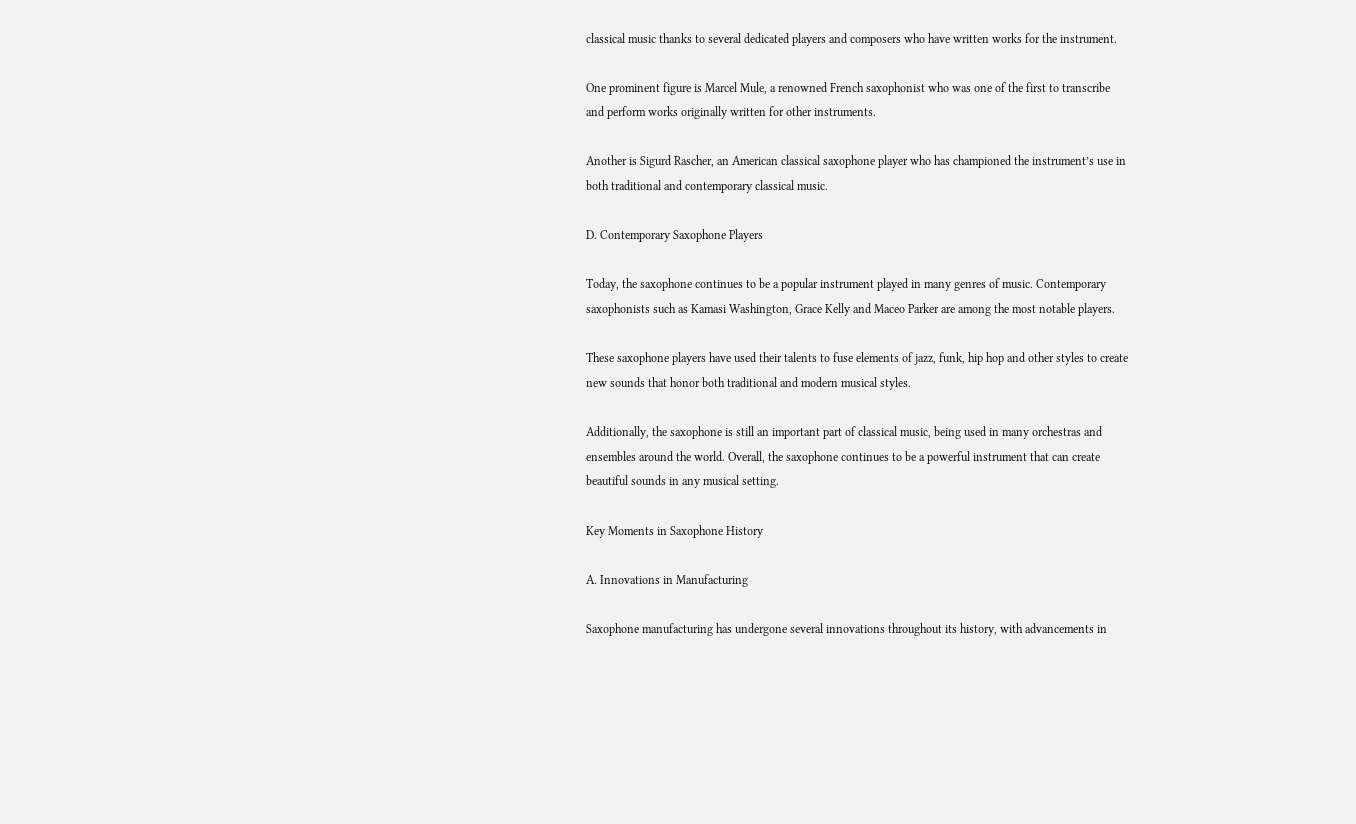classical music thanks to several dedicated players and composers who have written works for the instrument.

One prominent figure is Marcel Mule, a renowned French saxophonist who was one of the first to transcribe and perform works originally written for other instruments.

Another is Sigurd Rascher, an American classical saxophone player who has championed the instrument’s use in both traditional and contemporary classical music.

D. Contemporary Saxophone Players

Today, the saxophone continues to be a popular instrument played in many genres of music. Contemporary saxophonists such as Kamasi Washington, Grace Kelly and Maceo Parker are among the most notable players.

These saxophone players have used their talents to fuse elements of jazz, funk, hip hop and other styles to create new sounds that honor both traditional and modern musical styles.

Additionally, the saxophone is still an important part of classical music, being used in many orchestras and ensembles around the world. Overall, the saxophone continues to be a powerful instrument that can create beautiful sounds in any musical setting.

Key Moments in Saxophone History

A. Innovations in Manufacturing

Saxophone manufacturing has undergone several innovations throughout its history, with advancements in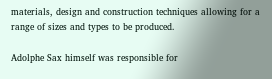materials, design and construction techniques allowing for a range of sizes and types to be produced.

Adolphe Sax himself was responsible for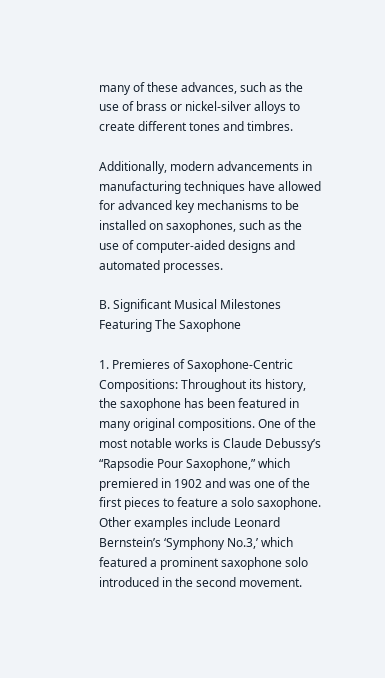many of these advances, such as the use of brass or nickel-silver alloys to create different tones and timbres.

Additionally, modern advancements in manufacturing techniques have allowed for advanced key mechanisms to be installed on saxophones, such as the use of computer-aided designs and automated processes.

B. Significant Musical Milestones Featuring The Saxophone

1. Premieres of Saxophone-Centric Compositions: Throughout its history, the saxophone has been featured in many original compositions. One of the most notable works is Claude Debussy’s “Rapsodie Pour Saxophone,” which premiered in 1902 and was one of the first pieces to feature a solo saxophone. Other examples include Leonard Bernstein’s ‘Symphony No.3,’ which featured a prominent saxophone solo introduced in the second movement.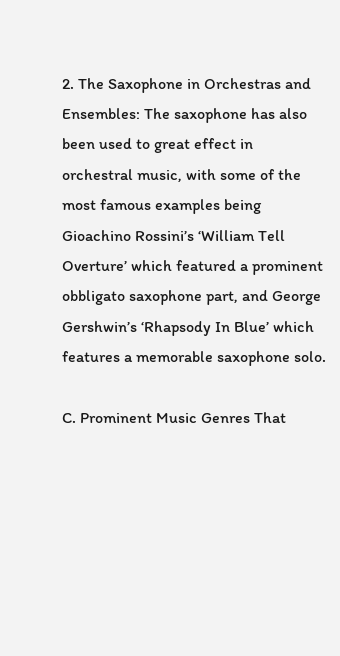2. The Saxophone in Orchestras and Ensembles: The saxophone has also been used to great effect in orchestral music, with some of the most famous examples being Gioachino Rossini’s ‘William Tell Overture’ which featured a prominent obbligato saxophone part, and George Gershwin’s ‘Rhapsody In Blue’ which features a memorable saxophone solo.

C. Prominent Music Genres That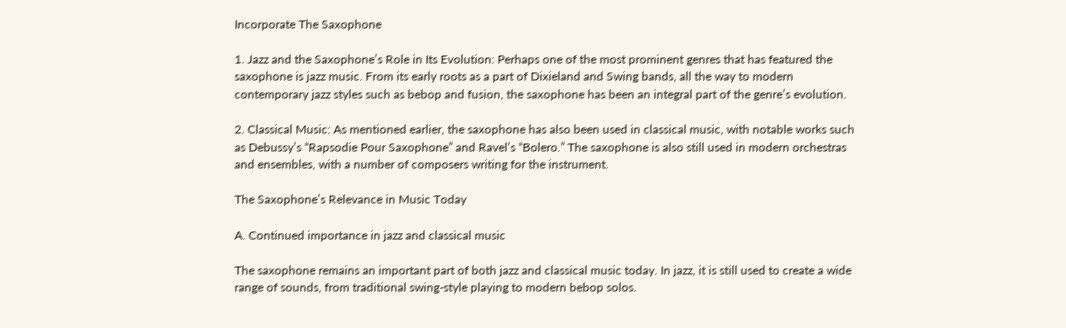Incorporate The Saxophone

1. Jazz and the Saxophone’s Role in Its Evolution: Perhaps one of the most prominent genres that has featured the saxophone is jazz music. From its early roots as a part of Dixieland and Swing bands, all the way to modern contemporary jazz styles such as bebop and fusion, the saxophone has been an integral part of the genre’s evolution.

2. Classical Music: As mentioned earlier, the saxophone has also been used in classical music, with notable works such as Debussy’s “Rapsodie Pour Saxophone” and Ravel’s “Bolero.” The saxophone is also still used in modern orchestras and ensembles, with a number of composers writing for the instrument.

The Saxophone’s Relevance in Music Today

A. Continued importance in jazz and classical music

The saxophone remains an important part of both jazz and classical music today. In jazz, it is still used to create a wide range of sounds, from traditional swing-style playing to modern bebop solos.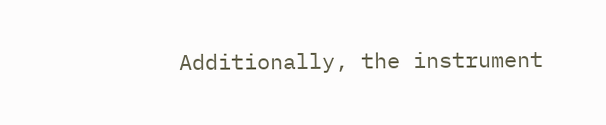Additionally, the instrument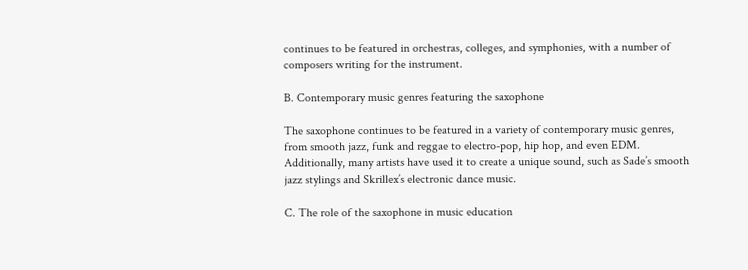continues to be featured in orchestras, colleges, and symphonies, with a number of composers writing for the instrument.

B. Contemporary music genres featuring the saxophone

The saxophone continues to be featured in a variety of contemporary music genres, from smooth jazz, funk and reggae to electro-pop, hip hop, and even EDM. Additionally, many artists have used it to create a unique sound, such as Sade’s smooth jazz stylings and Skrillex’s electronic dance music.

C. The role of the saxophone in music education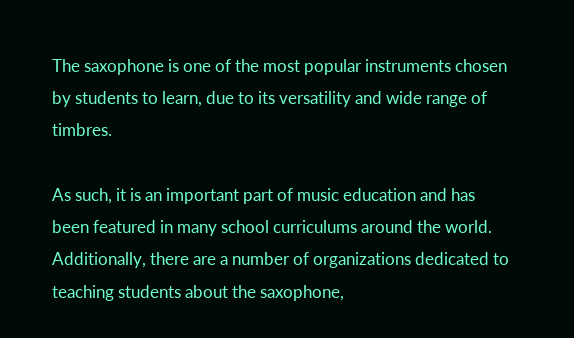The saxophone is one of the most popular instruments chosen by students to learn, due to its versatility and wide range of timbres.

As such, it is an important part of music education and has been featured in many school curriculums around the world. Additionally, there are a number of organizations dedicated to teaching students about the saxophone,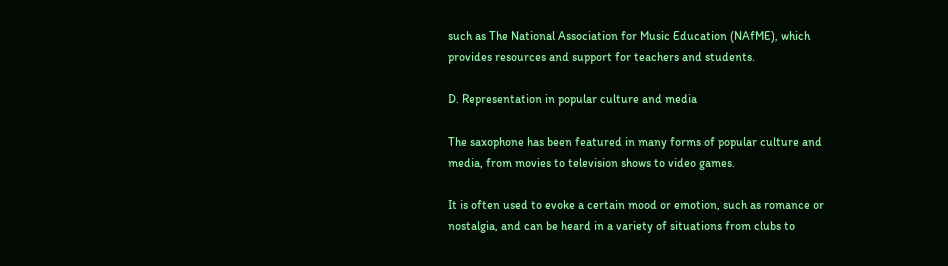such as The National Association for Music Education (NAfME), which provides resources and support for teachers and students.

D. Representation in popular culture and media

The saxophone has been featured in many forms of popular culture and media, from movies to television shows to video games.

It is often used to evoke a certain mood or emotion, such as romance or nostalgia, and can be heard in a variety of situations from clubs to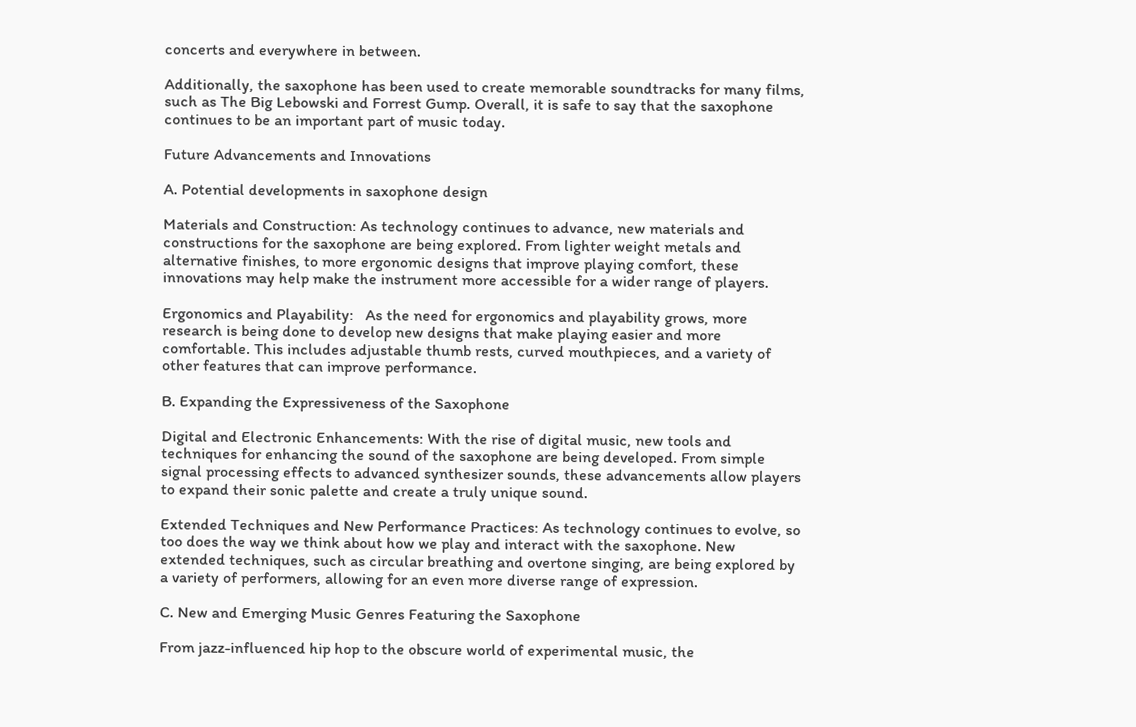concerts and everywhere in between.

Additionally, the saxophone has been used to create memorable soundtracks for many films, such as The Big Lebowski and Forrest Gump. Overall, it is safe to say that the saxophone continues to be an important part of music today.

Future Advancements and Innovations

A. Potential developments in saxophone design

Materials and Construction: As technology continues to advance, new materials and constructions for the saxophone are being explored. From lighter weight metals and alternative finishes, to more ergonomic designs that improve playing comfort, these innovations may help make the instrument more accessible for a wider range of players.

Ergonomics and Playability:   As the need for ergonomics and playability grows, more research is being done to develop new designs that make playing easier and more comfortable. This includes adjustable thumb rests, curved mouthpieces, and a variety of other features that can improve performance.

B. Expanding the Expressiveness of the Saxophone

Digital and Electronic Enhancements: With the rise of digital music, new tools and techniques for enhancing the sound of the saxophone are being developed. From simple signal processing effects to advanced synthesizer sounds, these advancements allow players to expand their sonic palette and create a truly unique sound.

Extended Techniques and New Performance Practices: As technology continues to evolve, so too does the way we think about how we play and interact with the saxophone. New extended techniques, such as circular breathing and overtone singing, are being explored by a variety of performers, allowing for an even more diverse range of expression.

C. New and Emerging Music Genres Featuring the Saxophone

From jazz-influenced hip hop to the obscure world of experimental music, the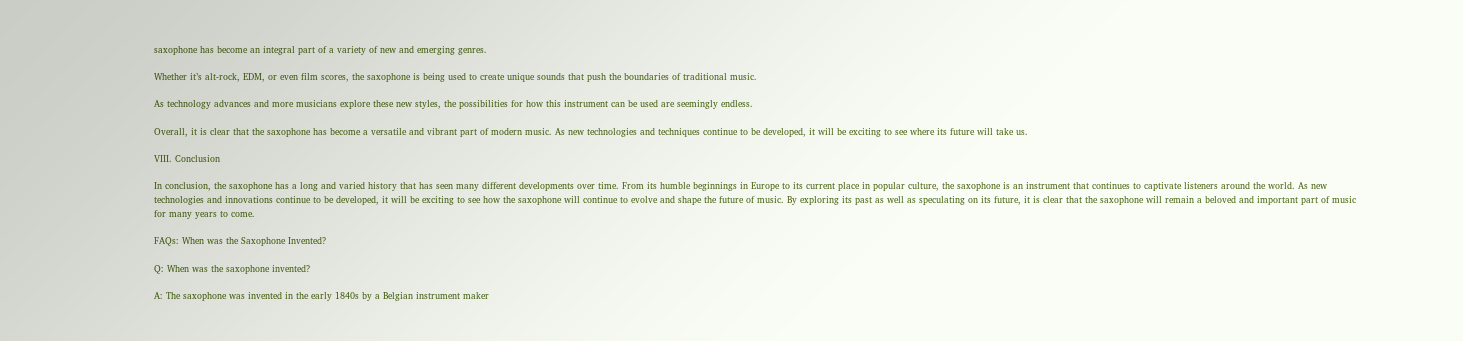saxophone has become an integral part of a variety of new and emerging genres.

Whether it’s alt-rock, EDM, or even film scores, the saxophone is being used to create unique sounds that push the boundaries of traditional music.

As technology advances and more musicians explore these new styles, the possibilities for how this instrument can be used are seemingly endless.

Overall, it is clear that the saxophone has become a versatile and vibrant part of modern music. As new technologies and techniques continue to be developed, it will be exciting to see where its future will take us.

VIII. Conclusion

In conclusion, the saxophone has a long and varied history that has seen many different developments over time. From its humble beginnings in Europe to its current place in popular culture, the saxophone is an instrument that continues to captivate listeners around the world. As new technologies and innovations continue to be developed, it will be exciting to see how the saxophone will continue to evolve and shape the future of music. By exploring its past as well as speculating on its future, it is clear that the saxophone will remain a beloved and important part of music for many years to come.

FAQs: When was the Saxophone Invented?

Q: When was the saxophone invented?

A: The saxophone was invented in the early 1840s by a Belgian instrument maker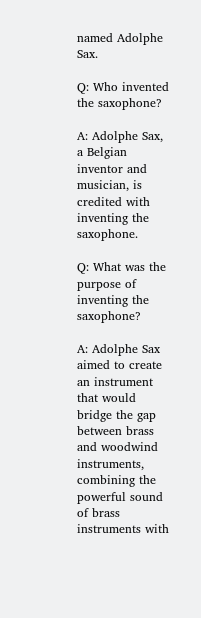named Adolphe Sax.

Q: Who invented the saxophone?

A: Adolphe Sax, a Belgian inventor and musician, is credited with inventing the saxophone.

Q: What was the purpose of inventing the saxophone?

A: Adolphe Sax aimed to create an instrument that would bridge the gap between brass and woodwind instruments, combining the powerful sound of brass instruments with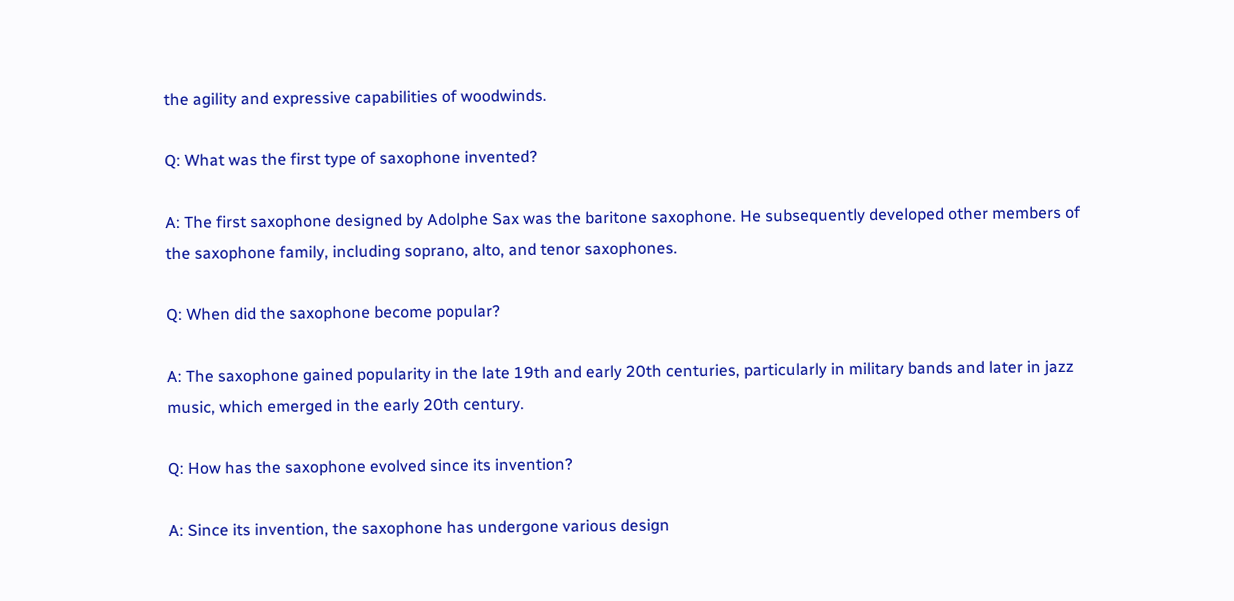the agility and expressive capabilities of woodwinds.

Q: What was the first type of saxophone invented?

A: The first saxophone designed by Adolphe Sax was the baritone saxophone. He subsequently developed other members of the saxophone family, including soprano, alto, and tenor saxophones.

Q: When did the saxophone become popular?

A: The saxophone gained popularity in the late 19th and early 20th centuries, particularly in military bands and later in jazz music, which emerged in the early 20th century.

Q: How has the saxophone evolved since its invention?

A: Since its invention, the saxophone has undergone various design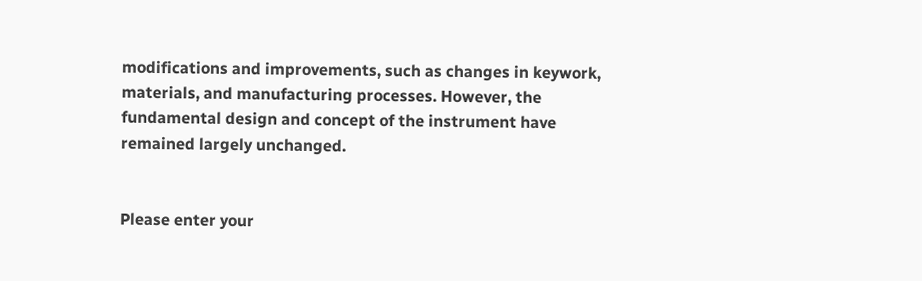modifications and improvements, such as changes in keywork, materials, and manufacturing processes. However, the fundamental design and concept of the instrument have remained largely unchanged.


Please enter your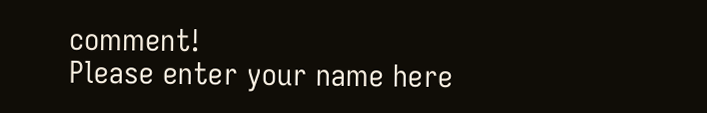comment!
Please enter your name here